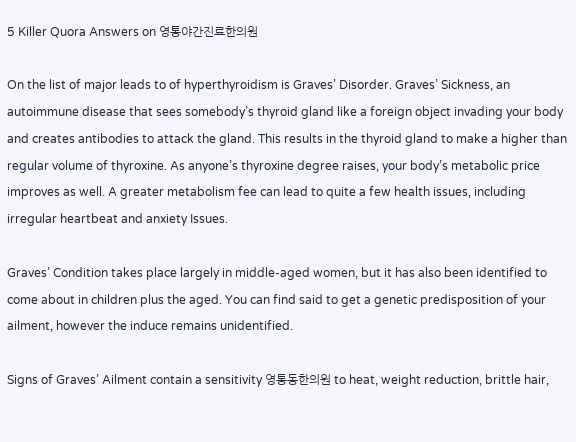5 Killer Quora Answers on 영통야간진료한의원

On the list of major leads to of hyperthyroidism is Graves’ Disorder. Graves’ Sickness, an autoimmune disease that sees somebody’s thyroid gland like a foreign object invading your body and creates antibodies to attack the gland. This results in the thyroid gland to make a higher than regular volume of thyroxine. As anyone’s thyroxine degree raises, your body’s metabolic price improves as well. A greater metabolism fee can lead to quite a few health issues, including irregular heartbeat and anxiety Issues.

Graves’ Condition takes place largely in middle-aged women, but it has also been identified to come about in children plus the aged. You can find said to get a genetic predisposition of your ailment, however the induce remains unidentified.

Signs of Graves’ Ailment contain a sensitivity 영통동한의원 to heat, weight reduction, brittle hair,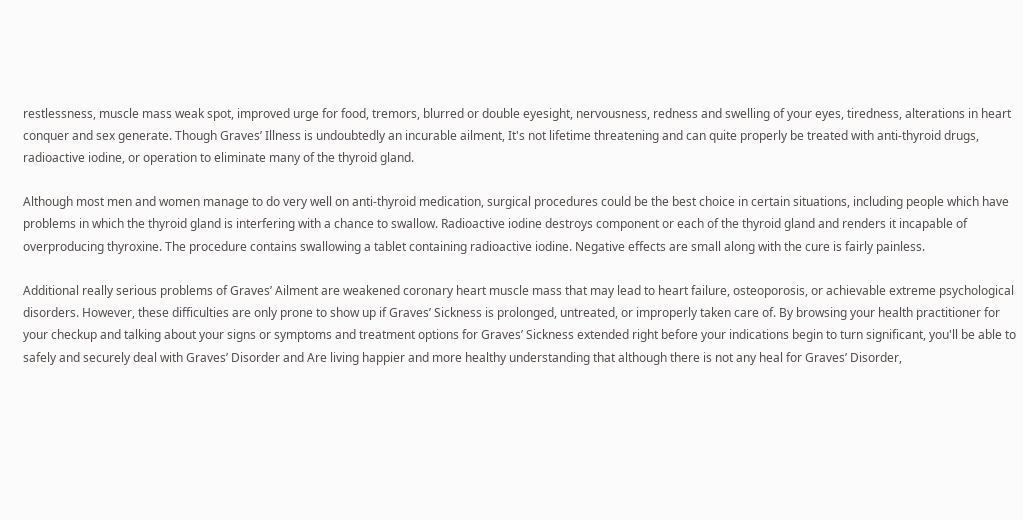restlessness, muscle mass weak spot, improved urge for food, tremors, blurred or double eyesight, nervousness, redness and swelling of your eyes, tiredness, alterations in heart conquer and sex generate. Though Graves’ Illness is undoubtedly an incurable ailment, It's not lifetime threatening and can quite properly be treated with anti-thyroid drugs, radioactive iodine, or operation to eliminate many of the thyroid gland.

Although most men and women manage to do very well on anti-thyroid medication, surgical procedures could be the best choice in certain situations, including people which have problems in which the thyroid gland is interfering with a chance to swallow. Radioactive iodine destroys component or each of the thyroid gland and renders it incapable of overproducing thyroxine. The procedure contains swallowing a tablet containing radioactive iodine. Negative effects are small along with the cure is fairly painless.

Additional really serious problems of Graves’ Ailment are weakened coronary heart muscle mass that may lead to heart failure, osteoporosis, or achievable extreme psychological disorders. However, these difficulties are only prone to show up if Graves’ Sickness is prolonged, untreated, or improperly taken care of. By browsing your health practitioner for your checkup and talking about your signs or symptoms and treatment options for Graves’ Sickness extended right before your indications begin to turn significant, you'll be able to safely and securely deal with Graves’ Disorder and Are living happier and more healthy understanding that although there is not any heal for Graves’ Disorder,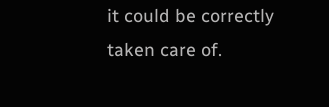it could be correctly taken care of.